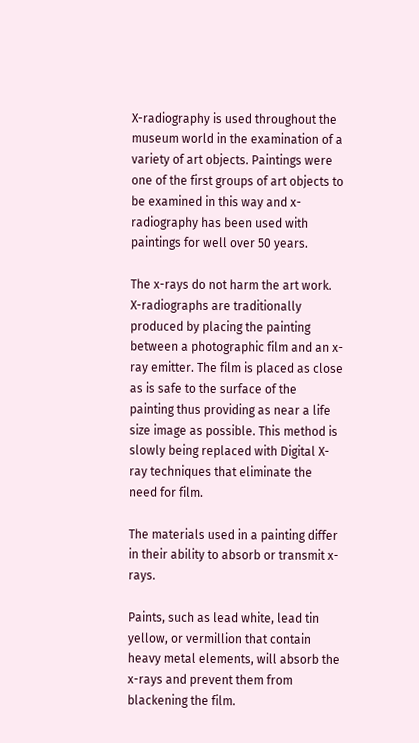X-radiography is used throughout the museum world in the examination of a variety of art objects. Paintings were one of the first groups of art objects to be examined in this way and x-radiography has been used with paintings for well over 50 years.

The x-rays do not harm the art work. X-radiographs are traditionally produced by placing the painting between a photographic film and an x-ray emitter. The film is placed as close as is safe to the surface of the painting thus providing as near a life size image as possible. This method is slowly being replaced with Digital X-ray techniques that eliminate the need for film.

The materials used in a painting differ in their ability to absorb or transmit x-rays.

Paints, such as lead white, lead tin yellow, or vermillion that contain heavy metal elements, will absorb the x-rays and prevent them from blackening the film.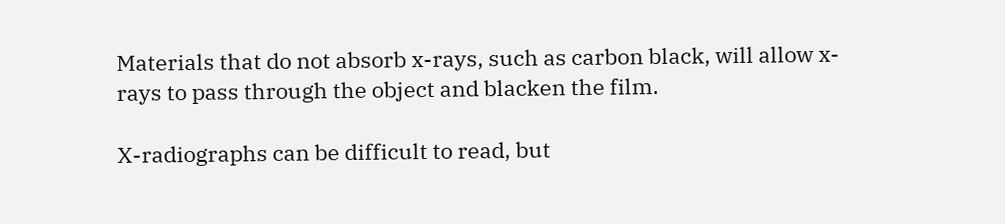Materials that do not absorb x-rays, such as carbon black, will allow x-rays to pass through the object and blacken the film.

X-radiographs can be difficult to read, but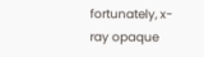fortunately, x-ray opaque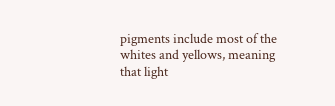pigments include most of the whites and yellows, meaning that light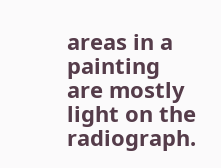areas in a painting are mostly light on the radiograph.